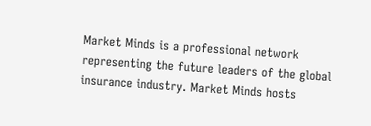Market Minds is a professional network representing the future leaders of the global insurance industry. Market Minds hosts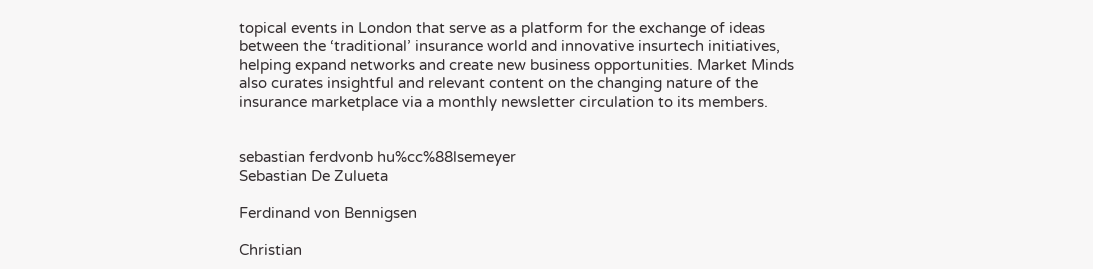topical events in London that serve as a platform for the exchange of ideas between the ‘traditional’ insurance world and innovative insurtech initiatives, helping expand networks and create new business opportunities. Market Minds also curates insightful and relevant content on the changing nature of the insurance marketplace via a monthly newsletter circulation to its members.


sebastian ferdvonb hu%cc%88lsemeyer
Sebastian De Zulueta

Ferdinand von Bennigsen

Christian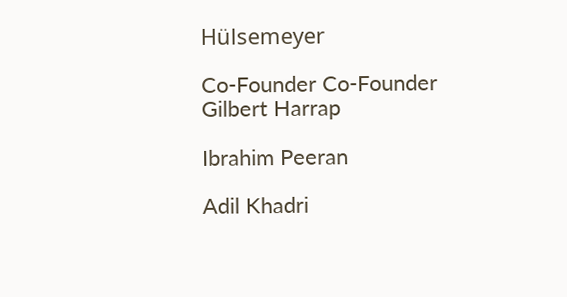Hülsemeyer

Co-Founder Co-Founder
Gilbert Harrap

Ibrahim Peeran

Adil Khadri